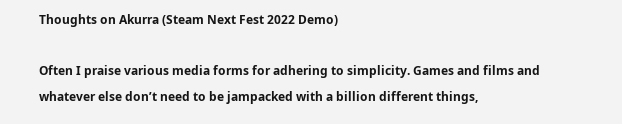Thoughts on Akurra (Steam Next Fest 2022 Demo)

Often I praise various media forms for adhering to simplicity. Games and films and whatever else don’t need to be jampacked with a billion different things,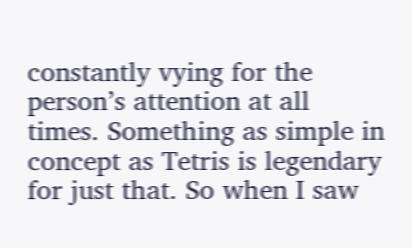constantly vying for the person’s attention at all times. Something as simple in concept as Tetris is legendary for just that. So when I saw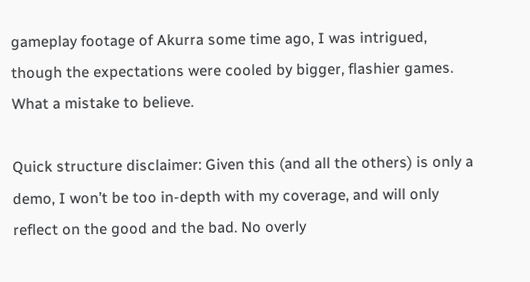gameplay footage of Akurra some time ago, I was intrigued, though the expectations were cooled by bigger, flashier games. What a mistake to believe.

Quick structure disclaimer: Given this (and all the others) is only a demo, I won’t be too in-depth with my coverage, and will only reflect on the good and the bad. No overly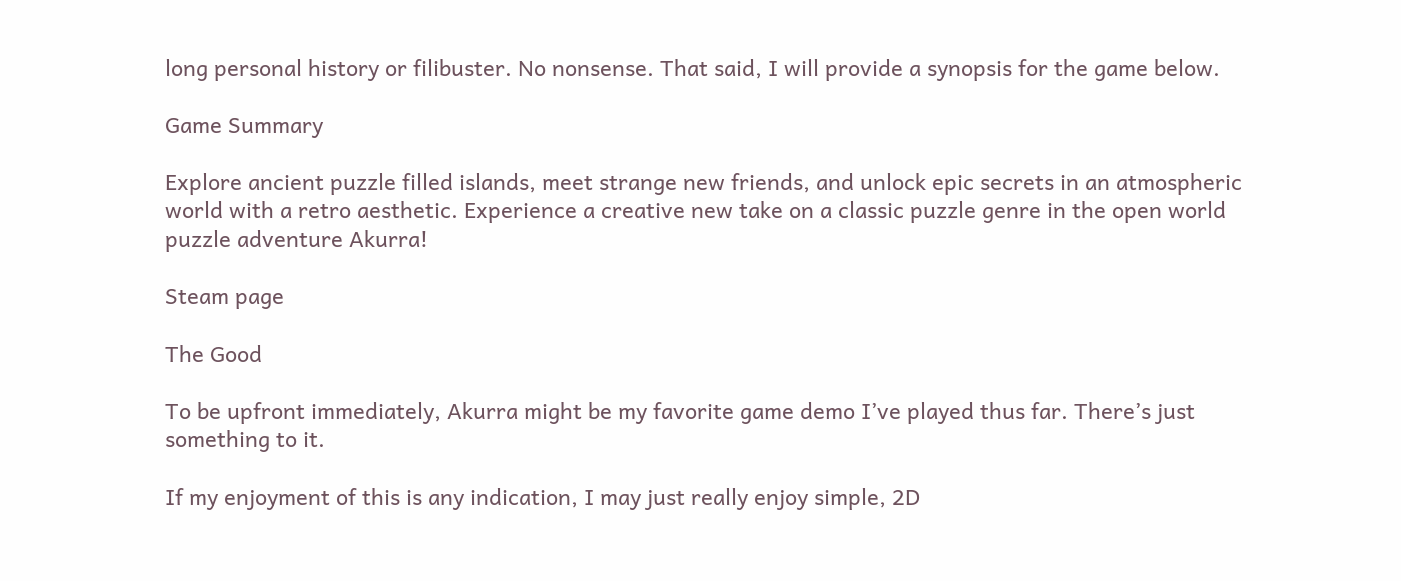long personal history or filibuster. No nonsense. That said, I will provide a synopsis for the game below.

Game Summary

Explore ancient puzzle filled islands, meet strange new friends, and unlock epic secrets in an atmospheric world with a retro aesthetic. Experience a creative new take on a classic puzzle genre in the open world puzzle adventure Akurra!

Steam page

The Good

To be upfront immediately, Akurra might be my favorite game demo I’ve played thus far. There’s just something to it.

If my enjoyment of this is any indication, I may just really enjoy simple, 2D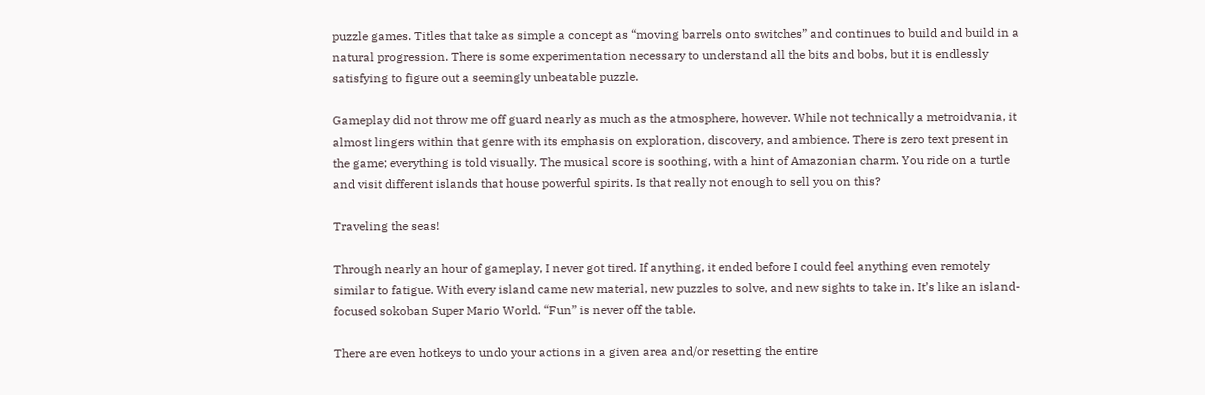puzzle games. Titles that take as simple a concept as “moving barrels onto switches” and continues to build and build in a natural progression. There is some experimentation necessary to understand all the bits and bobs, but it is endlessly satisfying to figure out a seemingly unbeatable puzzle.

Gameplay did not throw me off guard nearly as much as the atmosphere, however. While not technically a metroidvania, it almost lingers within that genre with its emphasis on exploration, discovery, and ambience. There is zero text present in the game; everything is told visually. The musical score is soothing, with a hint of Amazonian charm. You ride on a turtle and visit different islands that house powerful spirits. Is that really not enough to sell you on this?

Traveling the seas!

Through nearly an hour of gameplay, I never got tired. If anything, it ended before I could feel anything even remotely similar to fatigue. With every island came new material, new puzzles to solve, and new sights to take in. It’s like an island-focused sokoban Super Mario World. “Fun” is never off the table.

There are even hotkeys to undo your actions in a given area and/or resetting the entire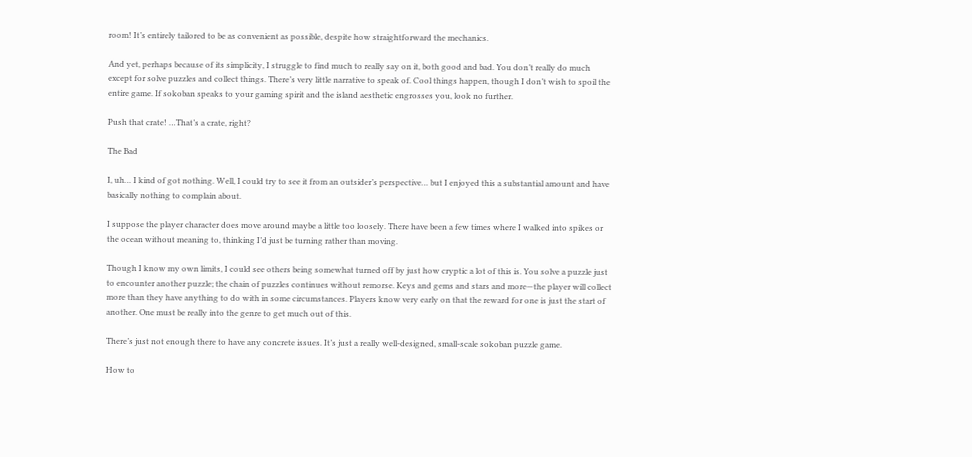room! It’s entirely tailored to be as convenient as possible, despite how straightforward the mechanics.

And yet, perhaps because of its simplicity, I struggle to find much to really say on it, both good and bad. You don’t really do much except for solve puzzles and collect things. There’s very little narrative to speak of. Cool things happen, though I don’t wish to spoil the entire game. If sokoban speaks to your gaming spirit and the island aesthetic engrosses you, look no further.

Push that crate! …That’s a crate, right?

The Bad

I, uh… I kind of got nothing. Well, I could try to see it from an outsider’s perspective… but I enjoyed this a substantial amount and have basically nothing to complain about.

I suppose the player character does move around maybe a little too loosely. There have been a few times where I walked into spikes or the ocean without meaning to, thinking I’d just be turning rather than moving.

Though I know my own limits, I could see others being somewhat turned off by just how cryptic a lot of this is. You solve a puzzle just to encounter another puzzle; the chain of puzzles continues without remorse. Keys and gems and stars and more—the player will collect more than they have anything to do with in some circumstances. Players know very early on that the reward for one is just the start of another. One must be really into the genre to get much out of this.

There’s just not enough there to have any concrete issues. It’s just a really well-designed, small-scale sokoban puzzle game.

How to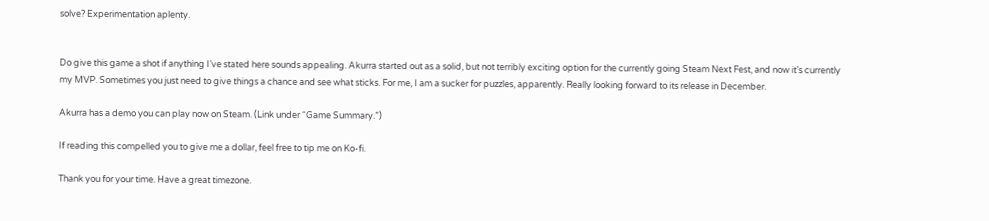solve? Experimentation aplenty.


Do give this game a shot if anything I’ve stated here sounds appealing. Akurra started out as a solid, but not terribly exciting option for the currently going Steam Next Fest, and now it’s currently my MVP. Sometimes you just need to give things a chance and see what sticks. For me, I am a sucker for puzzles, apparently. Really looking forward to its release in December.

Akurra has a demo you can play now on Steam. (Link under “Game Summary.”)

If reading this compelled you to give me a dollar, feel free to tip me on Ko-fi.

Thank you for your time. Have a great timezone.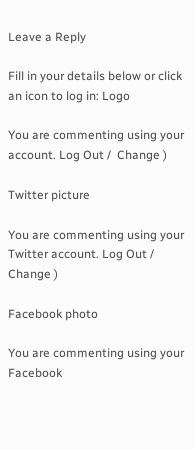Leave a Reply

Fill in your details below or click an icon to log in: Logo

You are commenting using your account. Log Out /  Change )

Twitter picture

You are commenting using your Twitter account. Log Out /  Change )

Facebook photo

You are commenting using your Facebook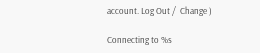account. Log Out /  Change )

Connecting to %s